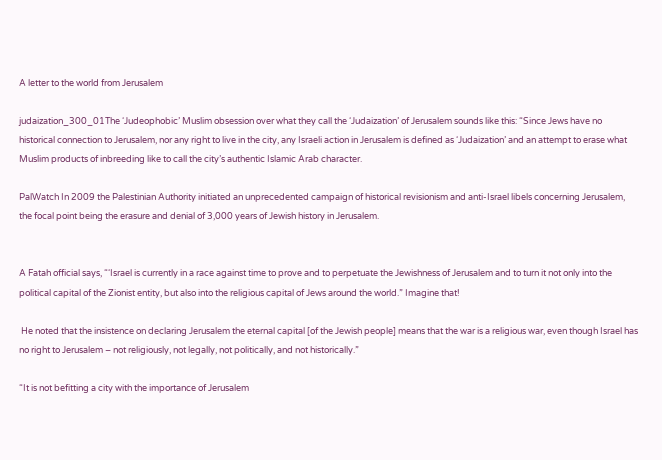A letter to the world from Jerusalem

judaization_300_01The ‘Judeophobic’ Muslim obsession over what they call the ‘Judaization’ of Jerusalem sounds like this: “Since Jews have no historical connection to Jerusalem, nor any right to live in the city, any Israeli action in Jerusalem is defined as ‘Judaization’ and an attempt to erase what Muslim products of inbreeding like to call the city’s authentic Islamic Arab character.

PalWatch In 2009 the Palestinian Authority initiated an unprecedented campaign of historical revisionism and anti-Israel libels concerning Jerusalem, the focal point being the erasure and denial of 3,000 years of Jewish history in Jerusalem.


A Fatah official says, “‘Israel is currently in a race against time to prove and to perpetuate the Jewishness of Jerusalem and to turn it not only into the political capital of the Zionist entity, but also into the religious capital of Jews around the world.” Imagine that!

 He noted that the insistence on declaring Jerusalem the eternal capital [of the Jewish people] means that the war is a religious war, even though Israel has no right to Jerusalem – not religiously, not legally, not politically, and not historically.”

“It is not befitting a city with the importance of Jerusalem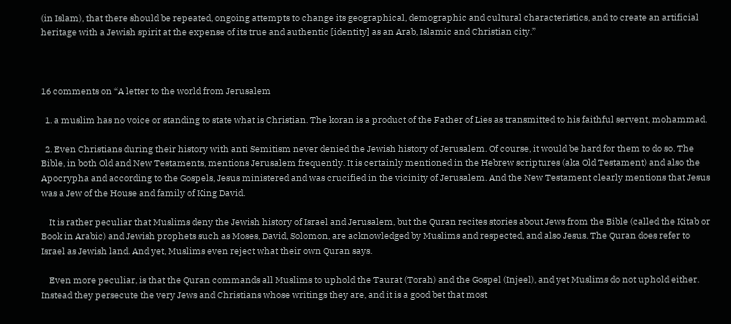(in Islam), that there should be repeated, ongoing attempts to change its geographical, demographic and cultural characteristics, and to create an artificial heritage with a Jewish spirit at the expense of its true and authentic [identity] as an Arab, Islamic and Christian city.”



16 comments on “A letter to the world from Jerusalem

  1. a muslim has no voice or standing to state what is Christian. The koran is a product of the Father of Lies as transmitted to his faithful servent, mohammad.

  2. Even Christians during their history with anti Semitism never denied the Jewish history of Jerusalem. Of course, it would be hard for them to do so. The Bible, in both Old and New Testaments, mentions Jerusalem frequently. It is certainly mentioned in the Hebrew scriptures (aka Old Testament) and also the Apocrypha and according to the Gospels, Jesus ministered and was crucified in the vicinity of Jerusalem. And the New Testament clearly mentions that Jesus was a Jew of the House and family of King David.

    It is rather peculiar that Muslims deny the Jewish history of Israel and Jerusalem, but the Quran recites stories about Jews from the Bible (called the Kitab or Book in Arabic) and Jewish prophets such as Moses, David, Solomon, are acknowledged by Muslims and respected, and also Jesus. The Quran does refer to Israel as Jewish land. And yet, Muslims even reject what their own Quran says.

    Even more peculiar, is that the Quran commands all Muslims to uphold the Taurat (Torah) and the Gospel (Injeel), and yet Muslims do not uphold either. Instead they persecute the very Jews and Christians whose writings they are, and it is a good bet that most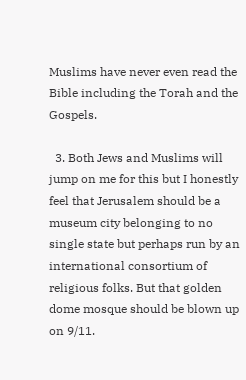Muslims have never even read the Bible including the Torah and the Gospels.

  3. Both Jews and Muslims will jump on me for this but I honestly feel that Jerusalem should be a museum city belonging to no single state but perhaps run by an international consortium of religious folks. But that golden dome mosque should be blown up on 9/11.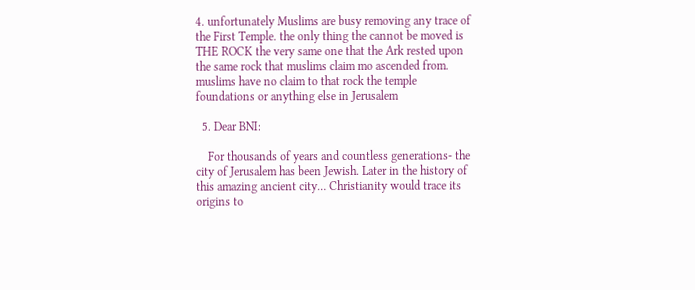4. unfortunately Muslims are busy removing any trace of the First Temple. the only thing the cannot be moved is THE ROCK the very same one that the Ark rested upon the same rock that muslims claim mo ascended from. muslims have no claim to that rock the temple foundations or anything else in Jerusalem

  5. Dear BNI:

    For thousands of years and countless generations- the city of Jerusalem has been Jewish. Later in the history of this amazing ancient city… Christianity would trace its origins to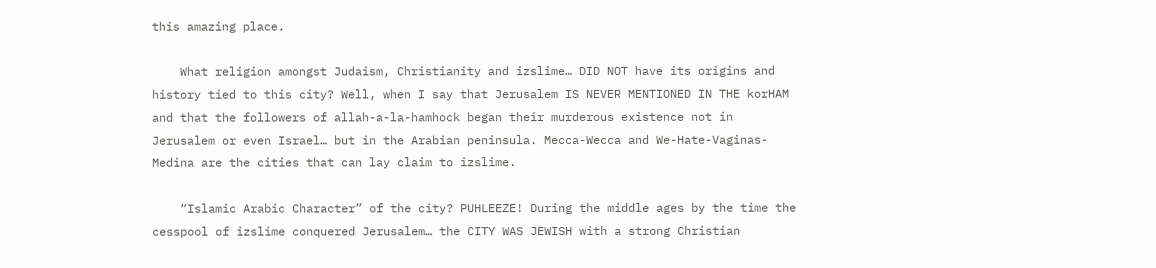this amazing place.

    What religion amongst Judaism, Christianity and izslime… DID NOT have its origins and history tied to this city? Well, when I say that Jerusalem IS NEVER MENTIONED IN THE korHAM and that the followers of allah-a-la-hamhock began their murderous existence not in Jerusalem or even Israel… but in the Arabian peninsula. Mecca-Wecca and We-Hate-Vaginas-Medina are the cities that can lay claim to izslime.

    “Islamic Arabic Character” of the city? PUHLEEZE! During the middle ages by the time the cesspool of izslime conquered Jerusalem… the CITY WAS JEWISH with a strong Christian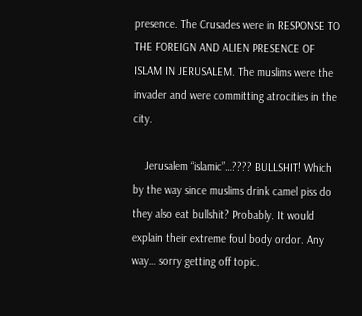presence. The Crusades were in RESPONSE TO THE FOREIGN AND ALIEN PRESENCE OF ISLAM IN JERUSALEM. The muslims were the invader and were committing atrocities in the city.

    Jerusalem “islamic”…???? BULLSHIT! Which by the way since muslims drink camel piss do they also eat bullshit? Probably. It would explain their extreme foul body ordor. Any way… sorry getting off topic.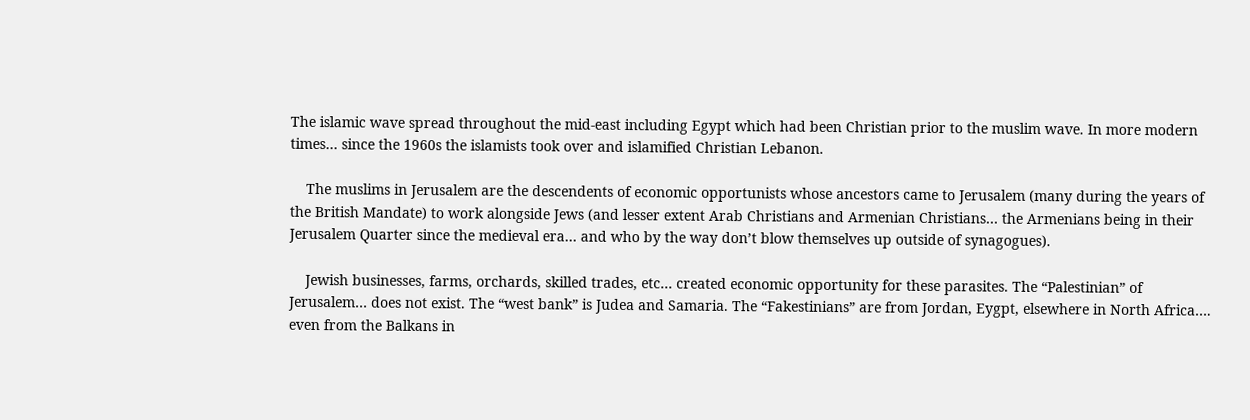The islamic wave spread throughout the mid-east including Egypt which had been Christian prior to the muslim wave. In more modern times… since the 1960s the islamists took over and islamified Christian Lebanon.

    The muslims in Jerusalem are the descendents of economic opportunists whose ancestors came to Jerusalem (many during the years of the British Mandate) to work alongside Jews (and lesser extent Arab Christians and Armenian Christians… the Armenians being in their Jerusalem Quarter since the medieval era… and who by the way don’t blow themselves up outside of synagogues).

    Jewish businesses, farms, orchards, skilled trades, etc… created economic opportunity for these parasites. The “Palestinian” of Jerusalem… does not exist. The “west bank” is Judea and Samaria. The “Fakestinians” are from Jordan, Eygpt, elsewhere in North Africa…. even from the Balkans in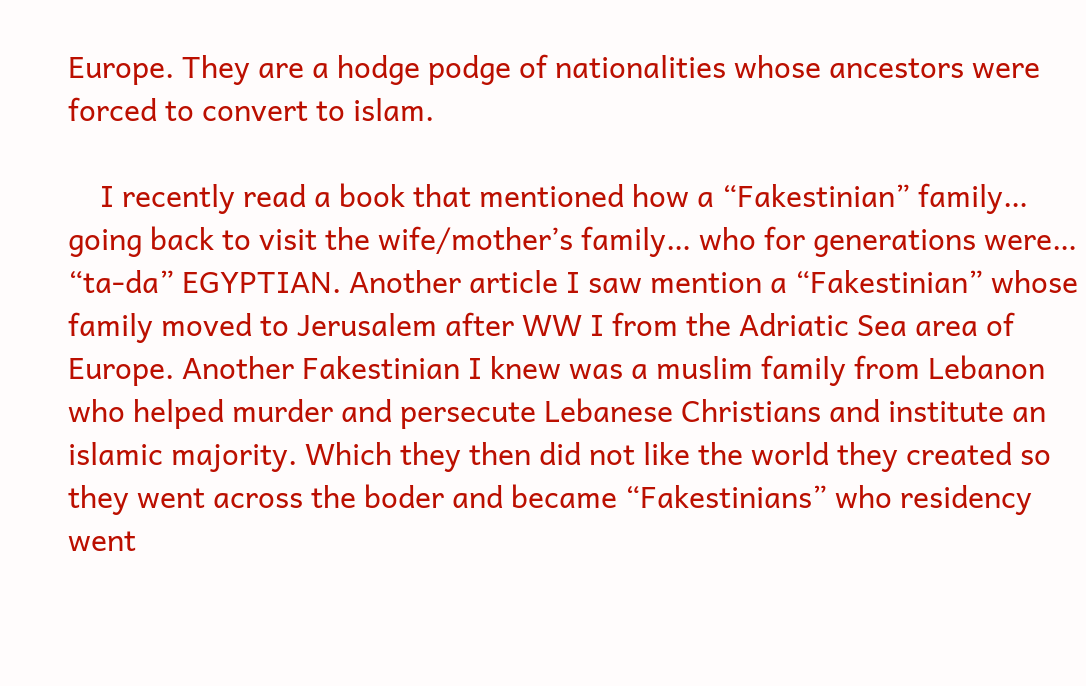Europe. They are a hodge podge of nationalities whose ancestors were forced to convert to islam.

    I recently read a book that mentioned how a “Fakestinian” family… going back to visit the wife/mother’s family… who for generations were… “ta-da” EGYPTIAN. Another article I saw mention a “Fakestinian” whose family moved to Jerusalem after WW I from the Adriatic Sea area of Europe. Another Fakestinian I knew was a muslim family from Lebanon who helped murder and persecute Lebanese Christians and institute an islamic majority. Which they then did not like the world they created so they went across the boder and became “Fakestinians” who residency went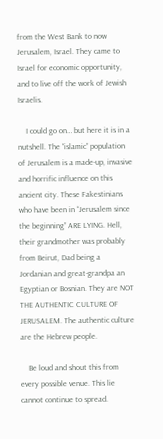from the West Bank to now Jerusalem, Israel. They came to Israel for economic opportunity, and to live off the work of Jewish Israelis.

    I could go on… but here it is in a nutshell. The “islamic” population of Jerusalem is a made-up, invasive and horrific influence on this ancient city. These Fakestinians who have been in “Jerusalem since the beginning” ARE LYING. Hell, their grandmother was probably from Beirut, Dad being a Jordanian and great-grandpa an Egyptian or Bosnian. They are NOT THE AUTHENTIC CULTURE OF JERUSALEM. The authentic culture are the Hebrew people.

    Be loud and shout this from every possible venue. This lie cannot continue to spread.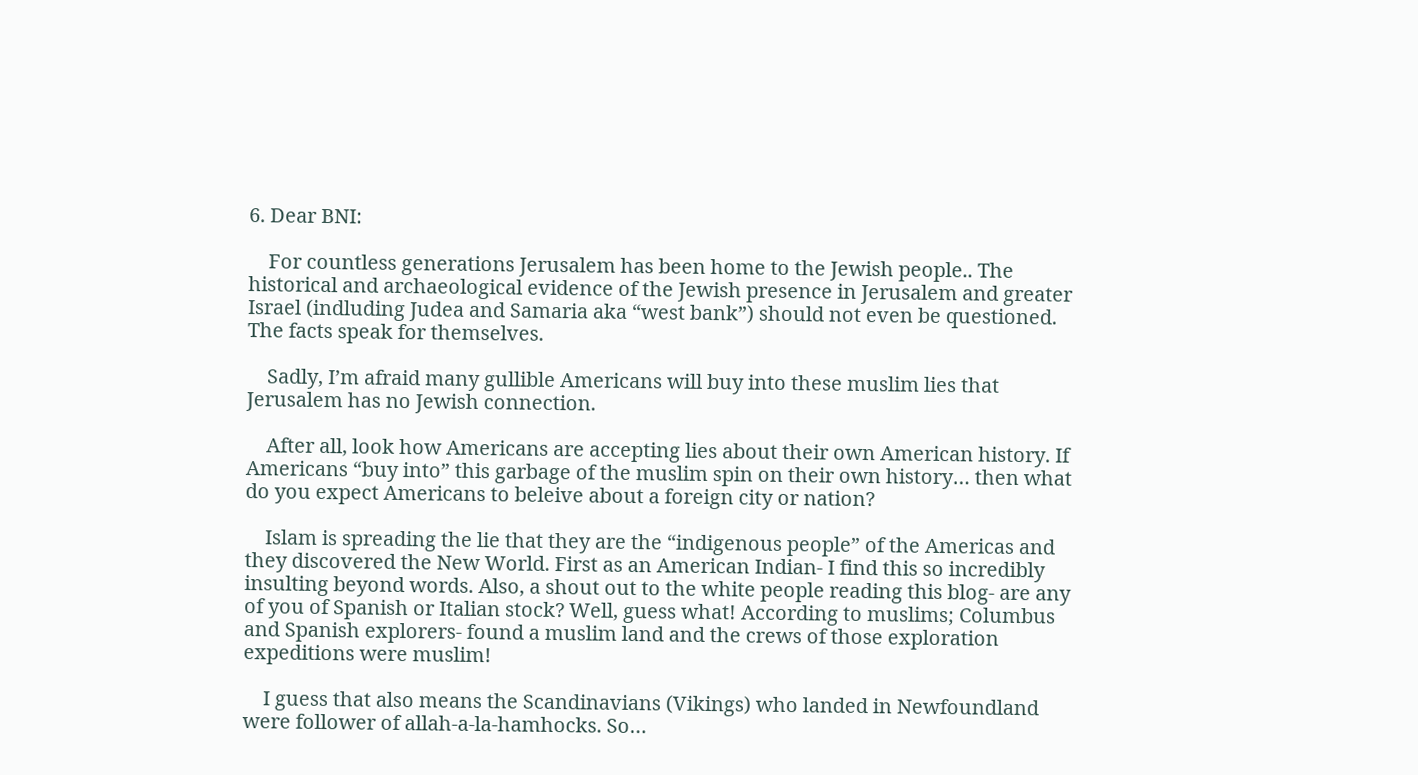6. Dear BNI:

    For countless generations Jerusalem has been home to the Jewish people.. The historical and archaeological evidence of the Jewish presence in Jerusalem and greater Israel (indluding Judea and Samaria aka “west bank”) should not even be questioned. The facts speak for themselves.

    Sadly, I’m afraid many gullible Americans will buy into these muslim lies that Jerusalem has no Jewish connection.

    After all, look how Americans are accepting lies about their own American history. If Americans “buy into” this garbage of the muslim spin on their own history… then what do you expect Americans to beleive about a foreign city or nation?

    Islam is spreading the lie that they are the “indigenous people” of the Americas and they discovered the New World. First as an American Indian- I find this so incredibly insulting beyond words. Also, a shout out to the white people reading this blog- are any of you of Spanish or Italian stock? Well, guess what! According to muslims; Columbus and Spanish explorers- found a muslim land and the crews of those exploration expeditions were muslim!

    I guess that also means the Scandinavians (Vikings) who landed in Newfoundland were follower of allah-a-la-hamhocks. So…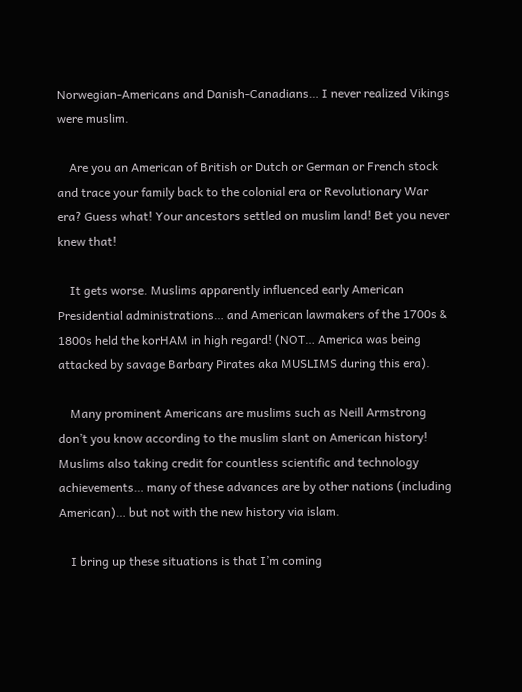Norwegian-Americans and Danish-Canadians… I never realized Vikings were muslim.

    Are you an American of British or Dutch or German or French stock and trace your family back to the colonial era or Revolutionary War era? Guess what! Your ancestors settled on muslim land! Bet you never knew that!

    It gets worse. Muslims apparently influenced early American Presidential administrations… and American lawmakers of the 1700s & 1800s held the korHAM in high regard! (NOT… America was being attacked by savage Barbary Pirates aka MUSLIMS during this era).

    Many prominent Americans are muslims such as Neill Armstrong don’t you know according to the muslim slant on American history! Muslims also taking credit for countless scientific and technology achievements… many of these advances are by other nations (including American)… but not with the new history via islam.

    I bring up these situations is that I’m coming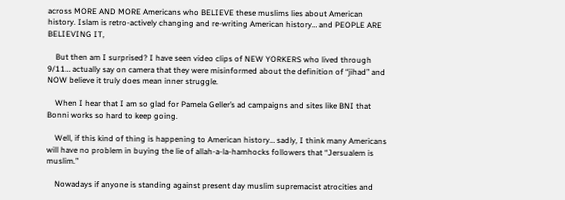across MORE AND MORE Americans who BELIEVE these muslims lies about American history. Islam is retro-actively changing and re-writing American history… and PEOPLE ARE BELIEVING IT,

    But then am I surprised? I have seen video clips of NEW YORKERS who lived through 9/11… actually say on camera that they were misinformed about the definition of “jihad” and NOW believe it truly does mean inner struggle.

    When I hear that I am so glad for Pamela Geller’s ad campaigns and sites like BNI that Bonni works so hard to keep going.

    Well, if this kind of thing is happening to American history… sadly, I think many Americans will have no problem in buying the lie of allah-a-la-hamhocks followers that “Jersualem is muslim.”

    Nowadays if anyone is standing against present day muslim supremacist atrocities and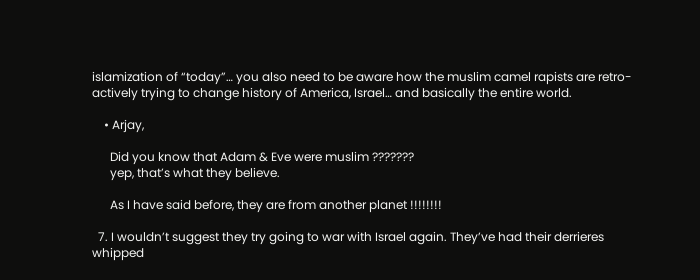islamization of “today”… you also need to be aware how the muslim camel rapists are retro-actively trying to change history of America, Israel… and basically the entire world.

    • Arjay,

      Did you know that Adam & Eve were muslim ???????
      yep, that’s what they believe.

      As I have said before, they are from another planet !!!!!!!!

  7. I wouldn’t suggest they try going to war with Israel again. They’ve had their derrieres whipped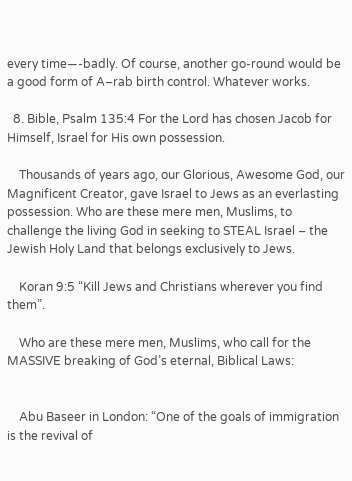every time—-badly. Of course, another go-round would be a good form of A–rab birth control. Whatever works.

  8. Bible, Psalm 135:4 For the Lord has chosen Jacob for Himself, Israel for His own possession.

    Thousands of years ago, our Glorious, Awesome God, our Magnificent Creator, gave Israel to Jews as an everlasting possession. Who are these mere men, Muslims, to challenge the living God in seeking to STEAL Israel – the Jewish Holy Land that belongs exclusively to Jews.

    Koran 9:5 “Kill Jews and Christians wherever you find them”.

    Who are these mere men, Muslims, who call for the MASSIVE breaking of God’s eternal, Biblical Laws:


    Abu Baseer in London: “One of the goals of immigration is the revival of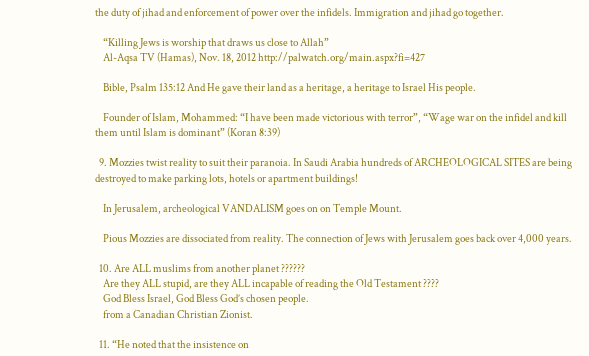the duty of jihad and enforcement of power over the infidels. Immigration and jihad go together.

    “Killing Jews is worship that draws us close to Allah”
    Al-Aqsa TV (Hamas), Nov. 18, 2012 http://palwatch.org/main.aspx?fi=427

    Bible, Psalm 135:12 And He gave their land as a heritage, a heritage to Israel His people.

    Founder of Islam, Mohammed: “I have been made victorious with terror”, “Wage war on the infidel and kill them until Islam is dominant” (Koran 8:39)

  9. Mozzies twist reality to suit their paranoia. In Saudi Arabia hundreds of ARCHEOLOGICAL SITES are being destroyed to make parking lots, hotels or apartment buildings!

    In Jerusalem, archeological VANDALISM goes on on Temple Mount.

    Pious Mozzies are dissociated from reality. The connection of Jews with Jerusalem goes back over 4,000 years.

  10. Are ALL muslims from another planet ??????
    Are they ALL stupid, are they ALL incapable of reading the Old Testament ????
    God Bless Israel, God Bless God’s chosen people.
    from a Canadian Christian Zionist.

  11. “He noted that the insistence on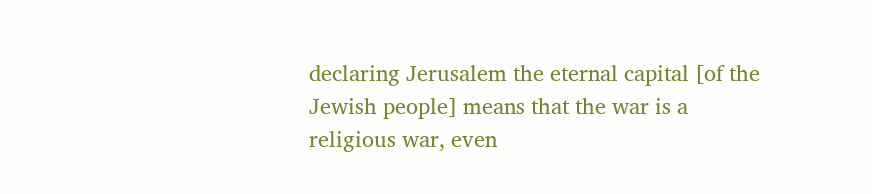declaring Jerusalem the eternal capital [of the Jewish people] means that the war is a religious war, even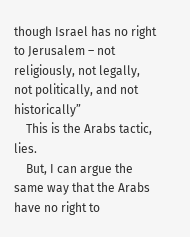though Israel has no right to Jerusalem – not religiously, not legally, not politically, and not historically”
    This is the Arabs tactic, lies.
    But, I can argue the same way that the Arabs have no right to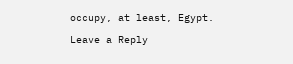occupy, at least, Egypt.

Leave a Reply